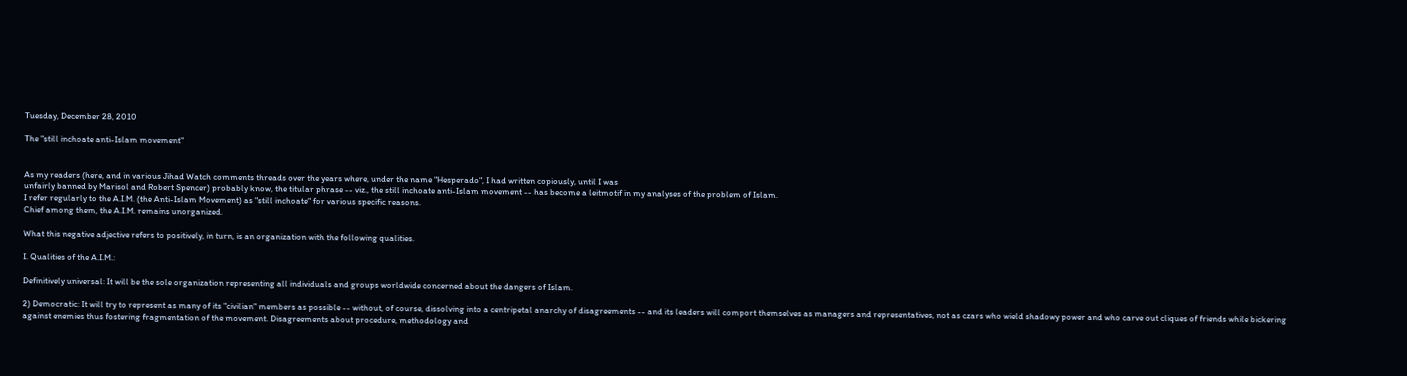Tuesday, December 28, 2010

The "still inchoate anti-Islam movement"


As my readers (here, and in various Jihad Watch comments threads over the years where, under the name "Hesperado", I had written copiously, until I was
unfairly banned by Marisol and Robert Spencer) probably know, the titular phrase -- viz., the still inchoate anti-Islam movement -- has become a leitmotif in my analyses of the problem of Islam.
I refer regularly to the A.I.M. (the Anti-Islam Movement) as "still inchoate" for various specific reasons.
Chief among them, the A.I.M. remains unorganized.

What this negative adjective refers to positively, in turn, is an organization with the following qualities.

I. Qualities of the A.I.M.:

Definitively universal: It will be the sole organization representing all individuals and groups worldwide concerned about the dangers of Islam.

2) Democratic: It will try to represent as many of its "civilian" members as possible -- without, of course, dissolving into a centripetal anarchy of disagreements -- and its leaders will comport themselves as managers and representatives, not as czars who wield shadowy power and who carve out cliques of friends while bickering against enemies thus fostering fragmentation of the movement. Disagreements about procedure, methodology and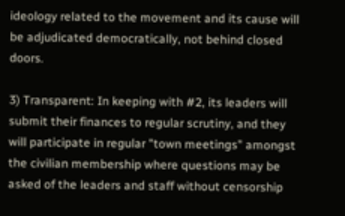ideology related to the movement and its cause will be adjudicated democratically, not behind closed doors.

3) Transparent: In keeping with #2, its leaders will submit their finances to regular scrutiny, and they will participate in regular "town meetings" amongst the civilian membership where questions may be asked of the leaders and staff without censorship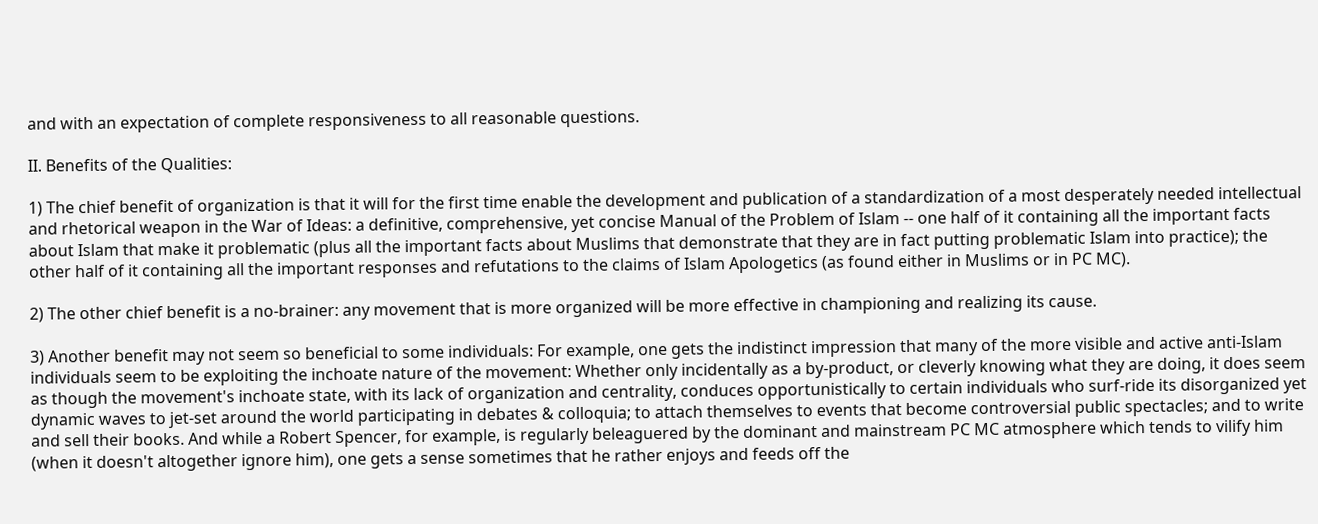and with an expectation of complete responsiveness to all reasonable questions.

II. Benefits of the Qualities:

1) The chief benefit of organization is that it will for the first time enable the development and publication of a standardization of a most desperately needed intellectual and rhetorical weapon in the War of Ideas: a definitive, comprehensive, yet concise Manual of the Problem of Islam -- one half of it containing all the important facts about Islam that make it problematic (plus all the important facts about Muslims that demonstrate that they are in fact putting problematic Islam into practice); the other half of it containing all the important responses and refutations to the claims of Islam Apologetics (as found either in Muslims or in PC MC).

2) The other chief benefit is a no-brainer: any movement that is more organized will be more effective in championing and realizing its cause.

3) Another benefit may not seem so beneficial to some individuals: For example, one gets the indistinct impression that many of the more visible and active anti-Islam individuals seem to be exploiting the inchoate nature of the movement: Whether only incidentally as a by-product, or cleverly knowing what they are doing, it does seem as though the movement's inchoate state, with its lack of organization and centrality, conduces opportunistically to certain individuals who surf-ride its disorganized yet dynamic waves to jet-set around the world participating in debates & colloquia; to attach themselves to events that become controversial public spectacles; and to write and sell their books. And while a Robert Spencer, for example, is regularly beleaguered by the dominant and mainstream PC MC atmosphere which tends to vilify him (when it doesn't altogether ignore him), one gets a sense sometimes that he rather enjoys and feeds off the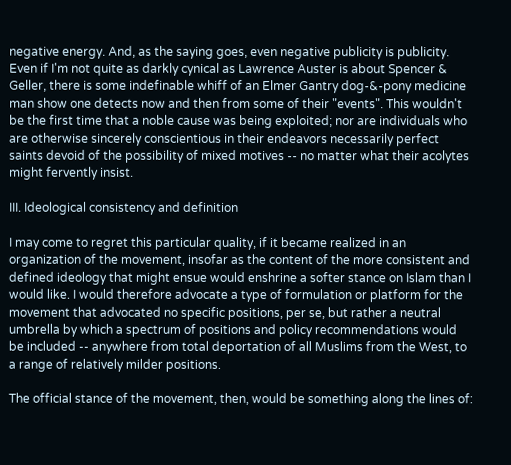negative energy. And, as the saying goes, even negative publicity is publicity. Even if I'm not quite as darkly cynical as Lawrence Auster is about Spencer & Geller, there is some indefinable whiff of an Elmer Gantry dog-&-pony medicine man show one detects now and then from some of their "events". This wouldn't be the first time that a noble cause was being exploited; nor are individuals who are otherwise sincerely conscientious in their endeavors necessarily perfect saints devoid of the possibility of mixed motives -- no matter what their acolytes might fervently insist.

III. Ideological consistency and definition

I may come to regret this particular quality, if it became realized in an organization of the movement, insofar as the content of the more consistent and defined ideology that might ensue would enshrine a softer stance on Islam than I would like. I would therefore advocate a type of formulation or platform for the movement that advocated no specific positions, per se, but rather a neutral umbrella by which a spectrum of positions and policy recommendations would be included -- anywhere from total deportation of all Muslims from the West, to a range of relatively milder positions.

The official stance of the movement, then, would be something along the lines of: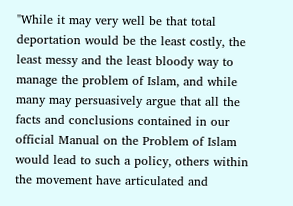"While it may very well be that total deportation would be the least costly, the least messy and the least bloody way to manage the problem of Islam, and while many may persuasively argue that all the facts and conclusions contained in our official Manual on the Problem of Islam would lead to such a policy, others within the movement have articulated and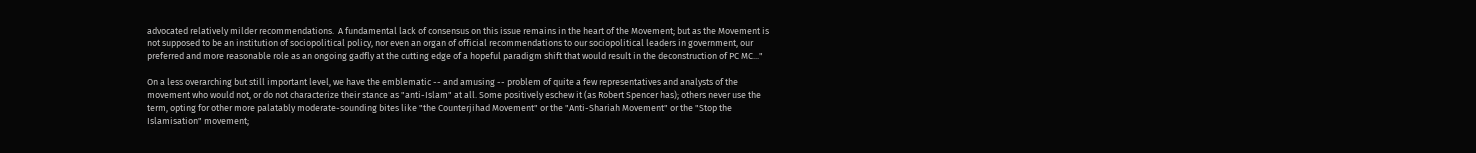advocated relatively milder recommendations.  A fundamental lack of consensus on this issue remains in the heart of the Movement; but as the Movement is not supposed to be an institution of sociopolitical policy, nor even an organ of official recommendations to our sociopolitical leaders in government, our preferred and more reasonable role as an ongoing gadfly at the cutting edge of a hopeful paradigm shift that would result in the deconstruction of PC MC..."

On a less overarching but still important level, we have the emblematic -- and amusing -- problem of quite a few representatives and analysts of the movement who would not, or do not characterize their stance as "anti-Islam" at all. Some positively eschew it (as Robert Spencer has); others never use the term, opting for other more palatably moderate-sounding bites like "the Counterjihad Movement" or the "Anti-Shariah Movement" or the "Stop the Islamisation" movement;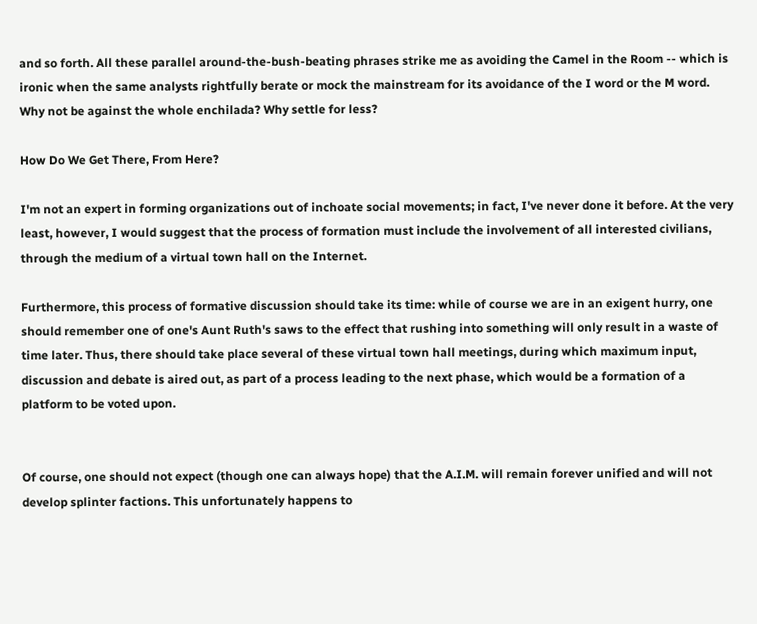and so forth. All these parallel around-the-bush-beating phrases strike me as avoiding the Camel in the Room -- which is ironic when the same analysts rightfully berate or mock the mainstream for its avoidance of the I word or the M word. Why not be against the whole enchilada? Why settle for less?

How Do We Get There, From Here?

I'm not an expert in forming organizations out of inchoate social movements; in fact, I've never done it before. At the very least, however, I would suggest that the process of formation must include the involvement of all interested civilians, through the medium of a virtual town hall on the Internet.

Furthermore, this process of formative discussion should take its time: while of course we are in an exigent hurry, one should remember one of one's Aunt Ruth's saws to the effect that rushing into something will only result in a waste of time later. Thus, there should take place several of these virtual town hall meetings, during which maximum input, discussion and debate is aired out, as part of a process leading to the next phase, which would be a formation of a platform to be voted upon.


Of course, one should not expect (though one can always hope) that the A.I.M. will remain forever unified and will not develop splinter factions. This unfortunately happens to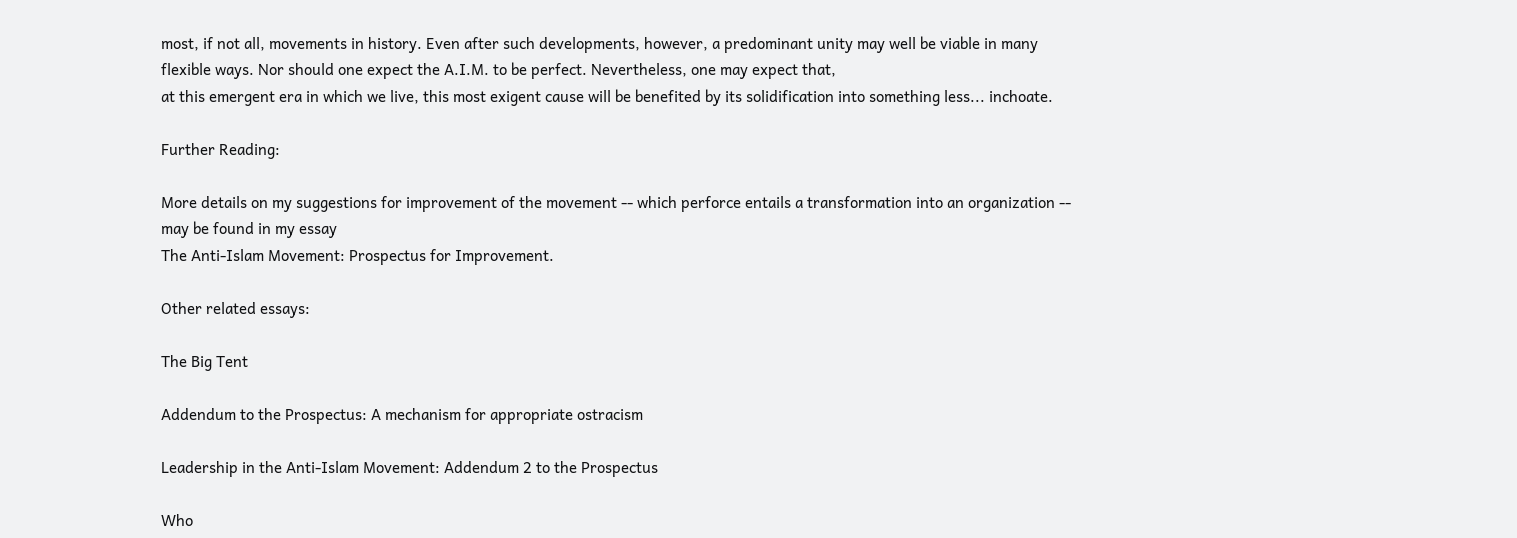most, if not all, movements in history. Even after such developments, however, a predominant unity may well be viable in many flexible ways. Nor should one expect the A.I.M. to be perfect. Nevertheless, one may expect that,
at this emergent era in which we live, this most exigent cause will be benefited by its solidification into something less... inchoate.

Further Reading:

More details on my suggestions for improvement of the movement -- which perforce entails a transformation into an organization -- may be found in my essay
The Anti-Islam Movement: Prospectus for Improvement.

Other related essays:

The Big Tent

Addendum to the Prospectus: A mechanism for appropriate ostracism

Leadership in the Anti-Islam Movement: Addendum 2 to the Prospectus

Who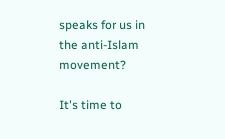speaks for us in the anti-Islam movement?

It's time to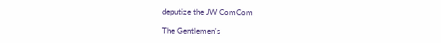deputize the JW ComCom

The Gentlemen's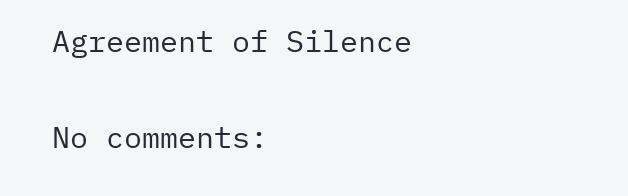Agreement of Silence

No comments: